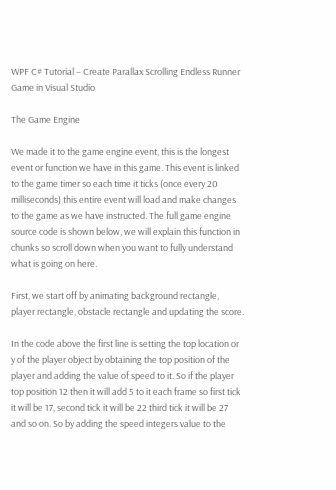WPF C# Tutorial – Create Parallax Scrolling Endless Runner Game in Visual Studio

The Game Engine

We made it to the game engine event, this is the longest event or function we have in this game. This event is linked to the game timer so each time it ticks (once every 20 milliseconds) this entire event will load and make changes to the game as we have instructed. The full game engine source code is shown below, we will explain this function in chunks so scroll down when you want to fully understand what is going on here.

First, we start off by animating background rectangle, player rectangle, obstacle rectangle and updating the score.

In the code above the first line is setting the top location or y of the player object by obtaining the top position of the player and adding the value of speed to it. So if the player top position 12 then it will add 5 to it each frame so first tick it will be 17, second tick it will be 22 third tick it will be 27 and so on. So by adding the speed integers value to the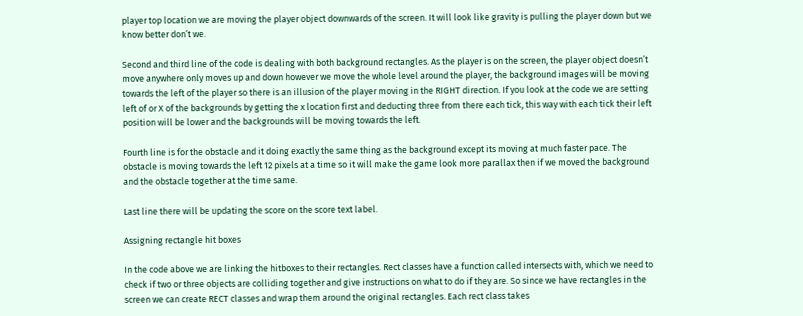player top location we are moving the player object downwards of the screen. It will look like gravity is pulling the player down but we know better don’t we.

Second and third line of the code is dealing with both background rectangles. As the player is on the screen, the player object doesn’t move anywhere only moves up and down however we move the whole level around the player, the background images will be moving towards the left of the player so there is an illusion of the player moving in the RIGHT direction. If you look at the code we are setting left of or X of the backgrounds by getting the x location first and deducting three from there each tick, this way with each tick their left position will be lower and the backgrounds will be moving towards the left.

Fourth line is for the obstacle and it doing exactly the same thing as the background except its moving at much faster pace. The obstacle is moving towards the left 12 pixels at a time so it will make the game look more parallax then if we moved the background and the obstacle together at the time same.

Last line there will be updating the score on the score text label.

Assigning rectangle hit boxes

In the code above we are linking the hitboxes to their rectangles. Rect classes have a function called intersects with, which we need to check if two or three objects are colliding together and give instructions on what to do if they are. So since we have rectangles in the screen we can create RECT classes and wrap them around the original rectangles. Each rect class takes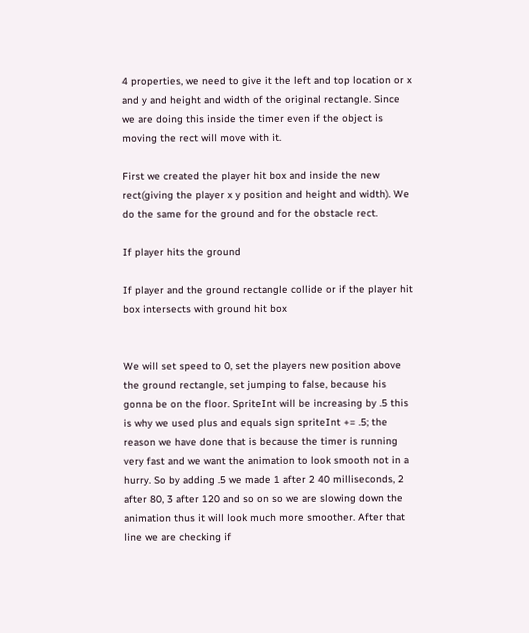4 properties, we need to give it the left and top location or x and y and height and width of the original rectangle. Since we are doing this inside the timer even if the object is moving the rect will move with it.

First we created the player hit box and inside the new rect(giving the player x y position and height and width). We do the same for the ground and for the obstacle rect.

If player hits the ground

If player and the ground rectangle collide or if the player hit box intersects with ground hit box


We will set speed to 0, set the players new position above the ground rectangle, set jumping to false, because his gonna be on the floor. SpriteInt will be increasing by .5 this is why we used plus and equals sign spriteInt += .5; the reason we have done that is because the timer is running very fast and we want the animation to look smooth not in a hurry. So by adding .5 we made 1 after 2 40 milliseconds, 2 after 80, 3 after 120 and so on so we are slowing down the animation thus it will look much more smoother. After that line we are checking if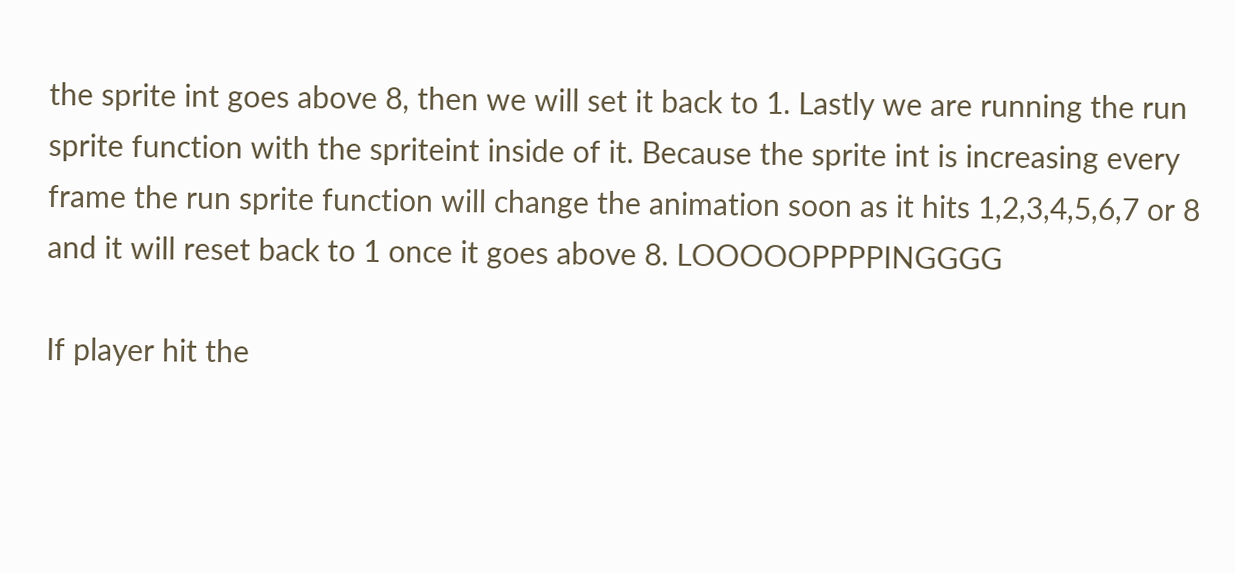the sprite int goes above 8, then we will set it back to 1. Lastly we are running the run sprite function with the spriteint inside of it. Because the sprite int is increasing every frame the run sprite function will change the animation soon as it hits 1,2,3,4,5,6,7 or 8 and it will reset back to 1 once it goes above 8. LOOOOOPPPPINGGGG

If player hit the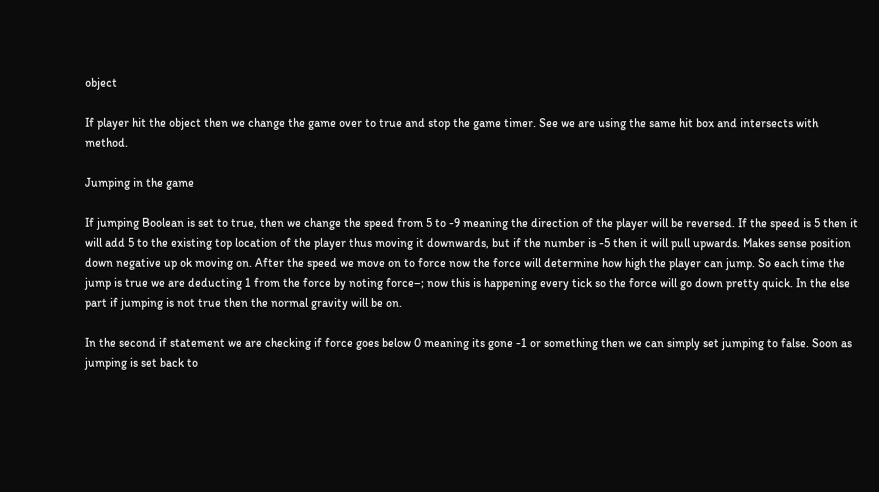object

If player hit the object then we change the game over to true and stop the game timer. See we are using the same hit box and intersects with method.

Jumping in the game

If jumping Boolean is set to true, then we change the speed from 5 to -9 meaning the direction of the player will be reversed. If the speed is 5 then it will add 5 to the existing top location of the player thus moving it downwards, but if the number is -5 then it will pull upwards. Makes sense position down negative up ok moving on. After the speed we move on to force now the force will determine how high the player can jump. So each time the jump is true we are deducting 1 from the force by noting force–; now this is happening every tick so the force will go down pretty quick. In the else part if jumping is not true then the normal gravity will be on.

In the second if statement we are checking if force goes below 0 meaning its gone -1 or something then we can simply set jumping to false. Soon as jumping is set back to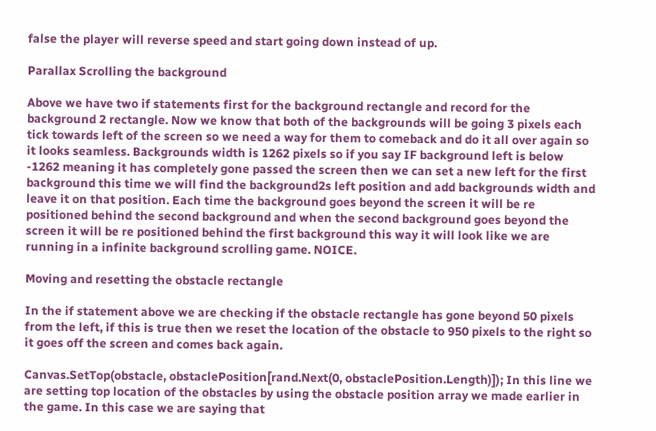false the player will reverse speed and start going down instead of up.

Parallax Scrolling the background

Above we have two if statements first for the background rectangle and record for the background 2 rectangle. Now we know that both of the backgrounds will be going 3 pixels each tick towards left of the screen so we need a way for them to comeback and do it all over again so it looks seamless. Backgrounds width is 1262 pixels so if you say IF background left is below -1262 meaning it has completely gone passed the screen then we can set a new left for the first background this time we will find the background2s left position and add backgrounds width and leave it on that position. Each time the background goes beyond the screen it will be re positioned behind the second background and when the second background goes beyond the screen it will be re positioned behind the first background this way it will look like we are running in a infinite background scrolling game. NOICE.

Moving and resetting the obstacle rectangle

In the if statement above we are checking if the obstacle rectangle has gone beyond 50 pixels from the left, if this is true then we reset the location of the obstacle to 950 pixels to the right so it goes off the screen and comes back again.

Canvas.SetTop(obstacle, obstaclePosition[rand.Next(0, obstaclePosition.Length)]); In this line we are setting top location of the obstacles by using the obstacle position array we made earlier in the game. In this case we are saying that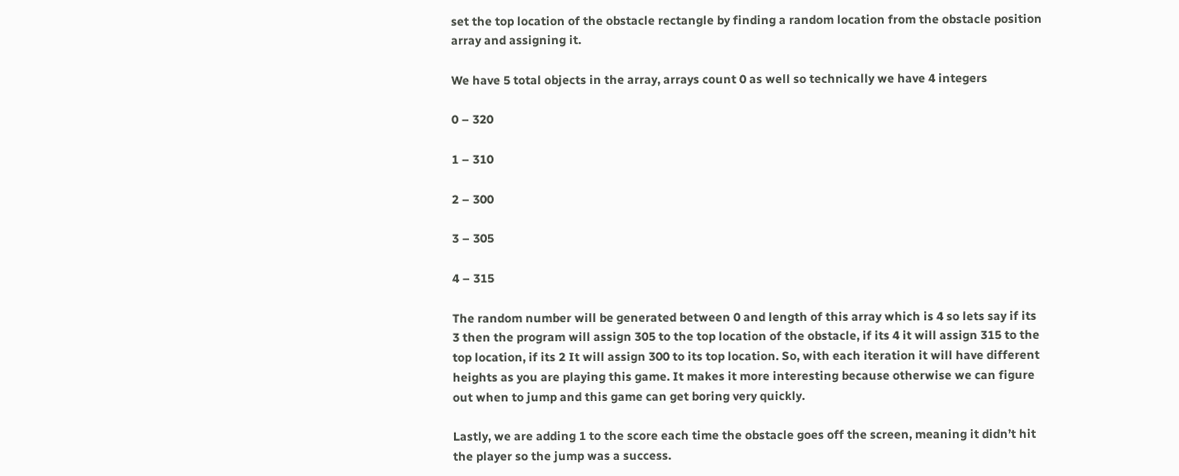set the top location of the obstacle rectangle by finding a random location from the obstacle position array and assigning it.

We have 5 total objects in the array, arrays count 0 as well so technically we have 4 integers

0 – 320

1 – 310

2 – 300

3 – 305

4 – 315

The random number will be generated between 0 and length of this array which is 4 so lets say if its 3 then the program will assign 305 to the top location of the obstacle, if its 4 it will assign 315 to the top location, if its 2 It will assign 300 to its top location. So, with each iteration it will have different heights as you are playing this game. It makes it more interesting because otherwise we can figure out when to jump and this game can get boring very quickly.

Lastly, we are adding 1 to the score each time the obstacle goes off the screen, meaning it didn’t hit the player so the jump was a success.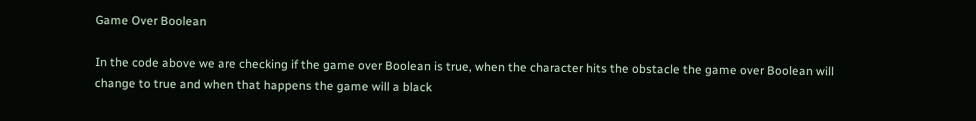Game Over Boolean

In the code above we are checking if the game over Boolean is true, when the character hits the obstacle the game over Boolean will change to true and when that happens the game will a black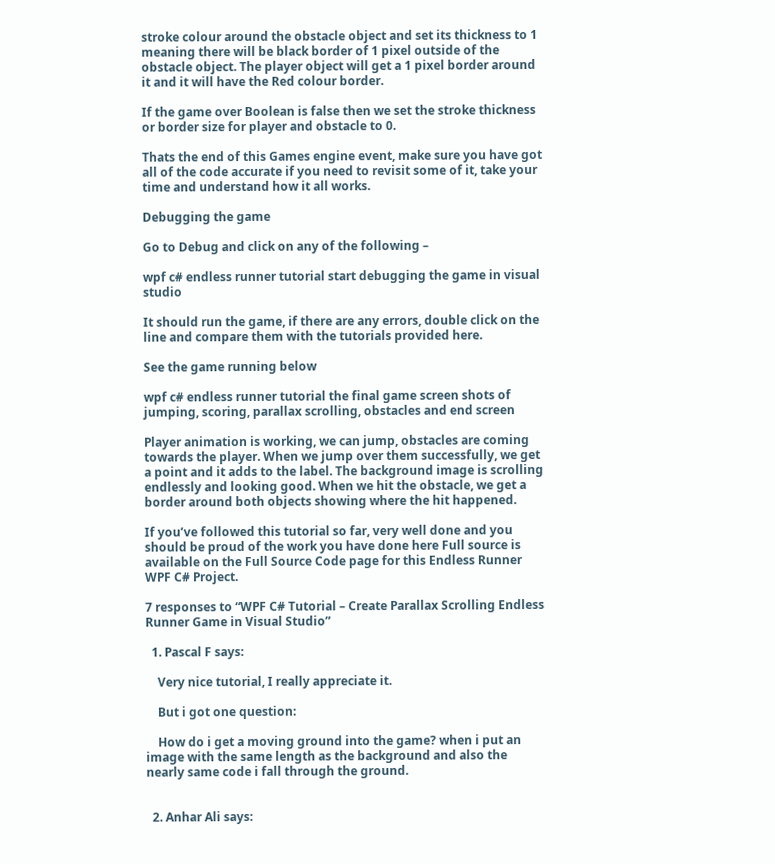stroke colour around the obstacle object and set its thickness to 1 meaning there will be black border of 1 pixel outside of the obstacle object. The player object will get a 1 pixel border around it and it will have the Red colour border.

If the game over Boolean is false then we set the stroke thickness or border size for player and obstacle to 0.

Thats the end of this Games engine event, make sure you have got all of the code accurate if you need to revisit some of it, take your time and understand how it all works.

Debugging the game

Go to Debug and click on any of the following –

wpf c# endless runner tutorial start debugging the game in visual studio

It should run the game, if there are any errors, double click on the line and compare them with the tutorials provided here.

See the game running below

wpf c# endless runner tutorial the final game screen shots of jumping, scoring, parallax scrolling, obstacles and end screen

Player animation is working, we can jump, obstacles are coming towards the player. When we jump over them successfully, we get a point and it adds to the label. The background image is scrolling endlessly and looking good. When we hit the obstacle, we get a border around both objects showing where the hit happened.

If you’ve followed this tutorial so far, very well done and you should be proud of the work you have done here Full source is available on the Full Source Code page for this Endless Runner WPF C# Project.

7 responses to “WPF C# Tutorial – Create Parallax Scrolling Endless Runner Game in Visual Studio”

  1. Pascal F says:

    Very nice tutorial, I really appreciate it.

    But i got one question:

    How do i get a moving ground into the game? when i put an image with the same length as the background and also the nearly same code i fall through the ground.


  2. Anhar Ali says: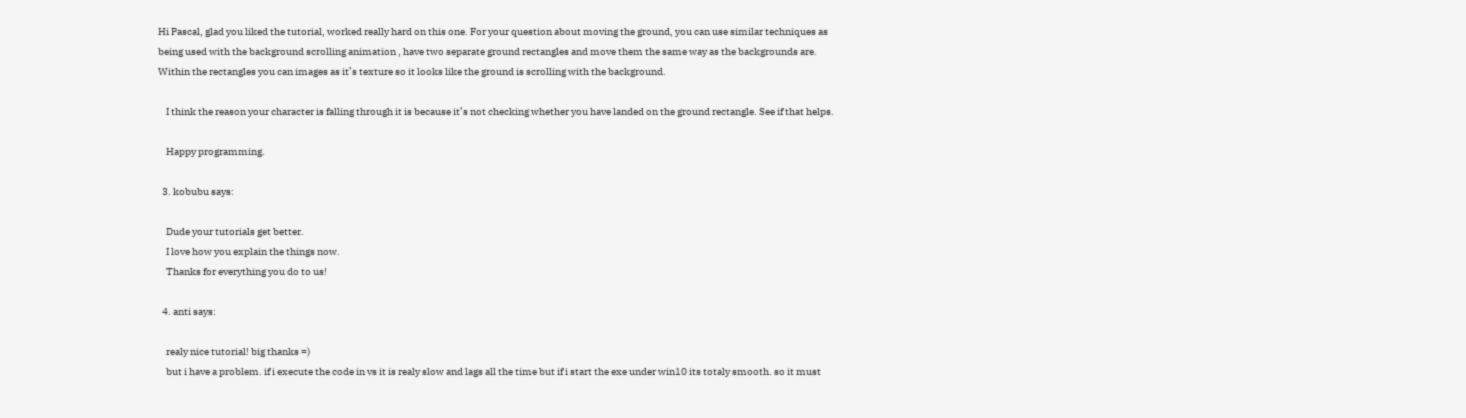Hi Pascal, glad you liked the tutorial, worked really hard on this one. For your question about moving the ground, you can use similar techniques as being used with the background scrolling animation , have two separate ground rectangles and move them the same way as the backgrounds are. Within the rectangles you can images as it’s texture so it looks like the ground is scrolling with the background.

    I think the reason your character is falling through it is because it’s not checking whether you have landed on the ground rectangle. See if that helps.

    Happy programming.

  3. kobubu says:

    Dude your tutorials get better.
    I love how you explain the things now.
    Thanks for everything you do to us!

  4. anti says:

    realy nice tutorial! big thanks =)
    but i have a problem. if i execute the code in vs it is realy slow and lags all the time but if i start the exe under win10 its totaly smooth. so it must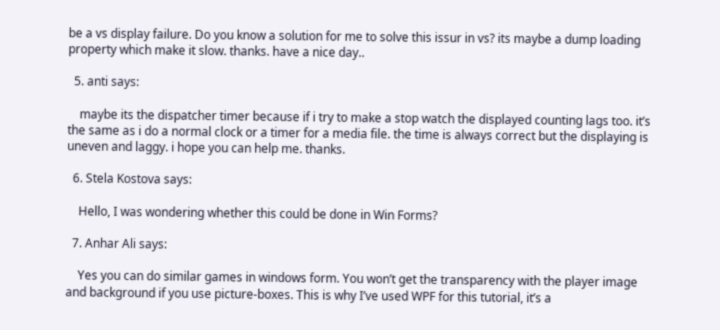be a vs display failure. Do you know a solution for me to solve this issur in vs? its maybe a dump loading property which make it slow. thanks. have a nice day..

  5. anti says:

    maybe its the dispatcher timer because if i try to make a stop watch the displayed counting lags too. it’s the same as i do a normal clock or a timer for a media file. the time is always correct but the displaying is uneven and laggy. i hope you can help me. thanks.

  6. Stela Kostova says:

    Hello, I was wondering whether this could be done in Win Forms?

  7. Anhar Ali says:

    Yes you can do similar games in windows form. You won’t get the transparency with the player image and background if you use picture-boxes. This is why I’ve used WPF for this tutorial, it’s a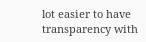lot easier to have transparency with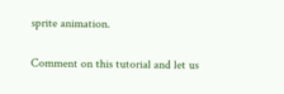sprite animation.

Comment on this tutorial and let us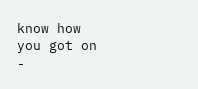know how you got on -